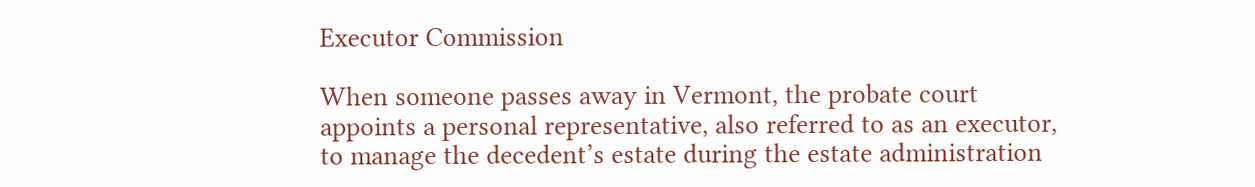Executor Commission

When someone passes away in Vermont, the probate court appoints a personal representative, also referred to as an executor, to manage the decedent’s estate during the estate administration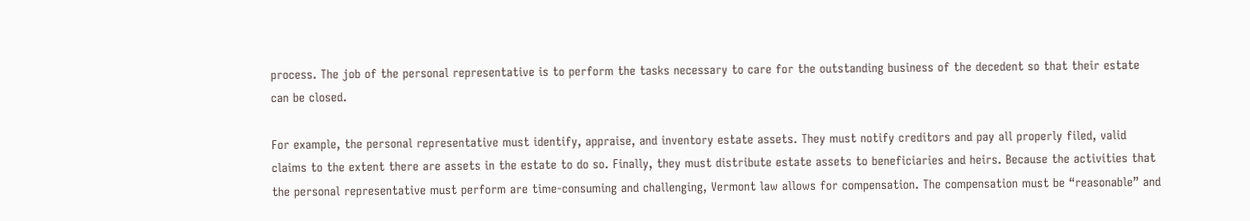process. The job of the personal representative is to perform the tasks necessary to care for the outstanding business of the decedent so that their estate can be closed.

For example, the personal representative must identify, appraise, and inventory estate assets. They must notify creditors and pay all properly filed, valid claims to the extent there are assets in the estate to do so. Finally, they must distribute estate assets to beneficiaries and heirs. Because the activities that the personal representative must perform are time-consuming and challenging, Vermont law allows for compensation. The compensation must be “reasonable” and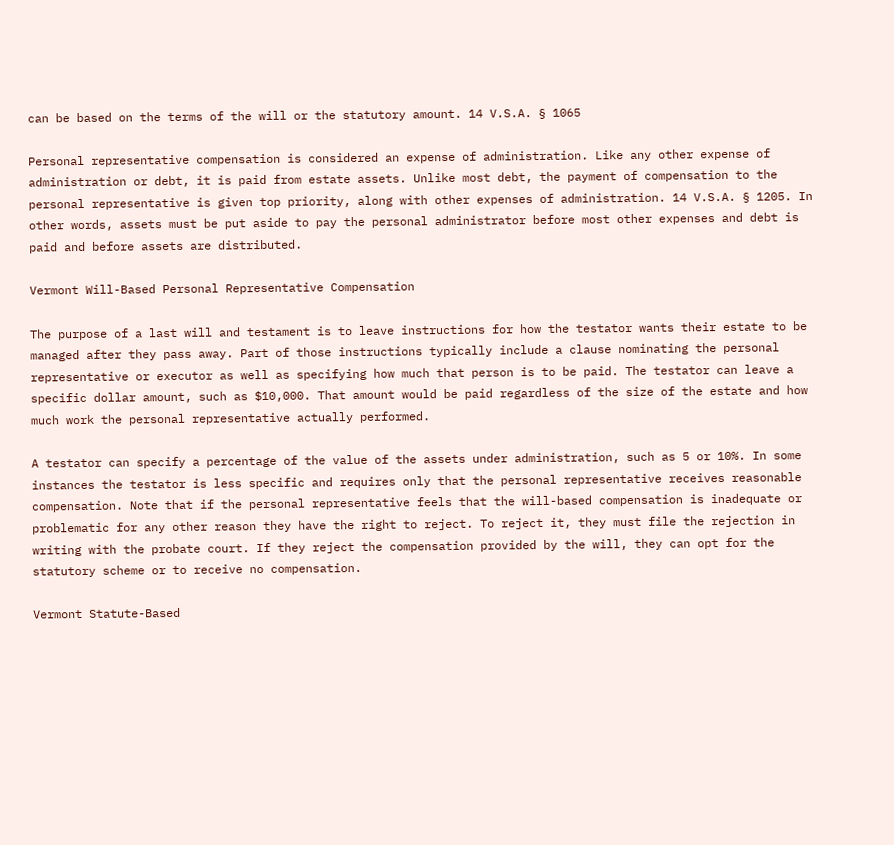can be based on the terms of the will or the statutory amount. 14 V.S.A. § 1065

Personal representative compensation is considered an expense of administration. Like any other expense of administration or debt, it is paid from estate assets. Unlike most debt, the payment of compensation to the personal representative is given top priority, along with other expenses of administration. 14 V.S.A. § 1205. In other words, assets must be put aside to pay the personal administrator before most other expenses and debt is paid and before assets are distributed.

Vermont Will-Based Personal Representative Compensation

The purpose of a last will and testament is to leave instructions for how the testator wants their estate to be managed after they pass away. Part of those instructions typically include a clause nominating the personal representative or executor as well as specifying how much that person is to be paid. The testator can leave a specific dollar amount, such as $10,000. That amount would be paid regardless of the size of the estate and how much work the personal representative actually performed.

A testator can specify a percentage of the value of the assets under administration, such as 5 or 10%. In some instances the testator is less specific and requires only that the personal representative receives reasonable compensation. Note that if the personal representative feels that the will-based compensation is inadequate or problematic for any other reason they have the right to reject. To reject it, they must file the rejection in writing with the probate court. If they reject the compensation provided by the will, they can opt for the statutory scheme or to receive no compensation.

Vermont Statute-Based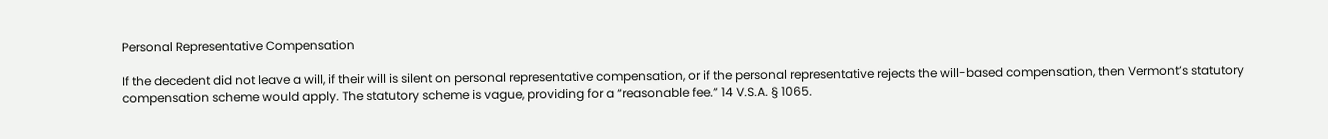Personal Representative Compensation

If the decedent did not leave a will, if their will is silent on personal representative compensation, or if the personal representative rejects the will-based compensation, then Vermont’s statutory compensation scheme would apply. The statutory scheme is vague, providing for a “reasonable fee.” 14 V.S.A. § 1065.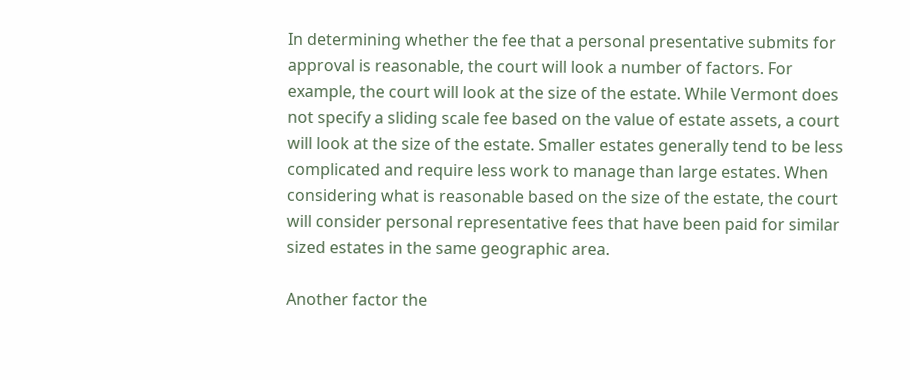In determining whether the fee that a personal presentative submits for approval is reasonable, the court will look a number of factors. For example, the court will look at the size of the estate. While Vermont does not specify a sliding scale fee based on the value of estate assets, a court will look at the size of the estate. Smaller estates generally tend to be less complicated and require less work to manage than large estates. When considering what is reasonable based on the size of the estate, the court will consider personal representative fees that have been paid for similar sized estates in the same geographic area.

Another factor the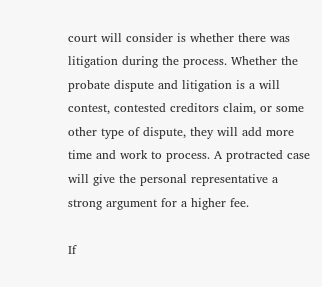court will consider is whether there was litigation during the process. Whether the probate dispute and litigation is a will contest, contested creditors claim, or some other type of dispute, they will add more time and work to process. A protracted case will give the personal representative a strong argument for a higher fee.

If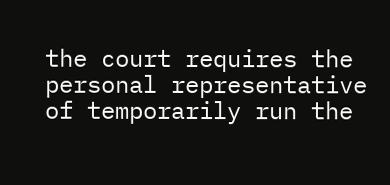the court requires the personal representative of temporarily run the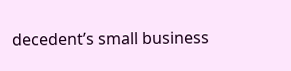decedent’s small business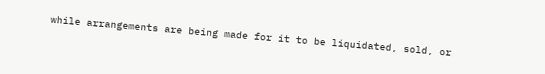while arrangements are being made for it to be liquidated, sold, or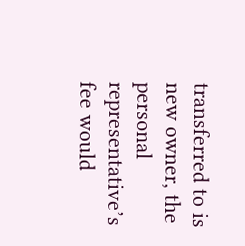transferred to is new owner, the personal representative’s fee would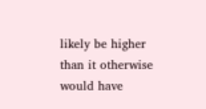likely be higher than it otherwise would have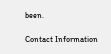been.

Contact Information